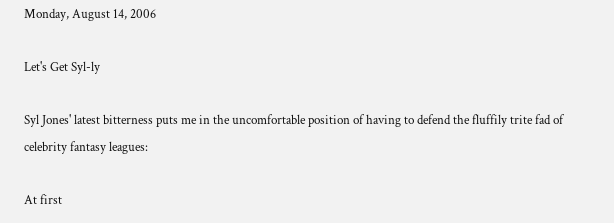Monday, August 14, 2006

Let's Get Syl-ly

Syl Jones' latest bitterness puts me in the uncomfortable position of having to defend the fluffily trite fad of celebrity fantasy leagues:

At first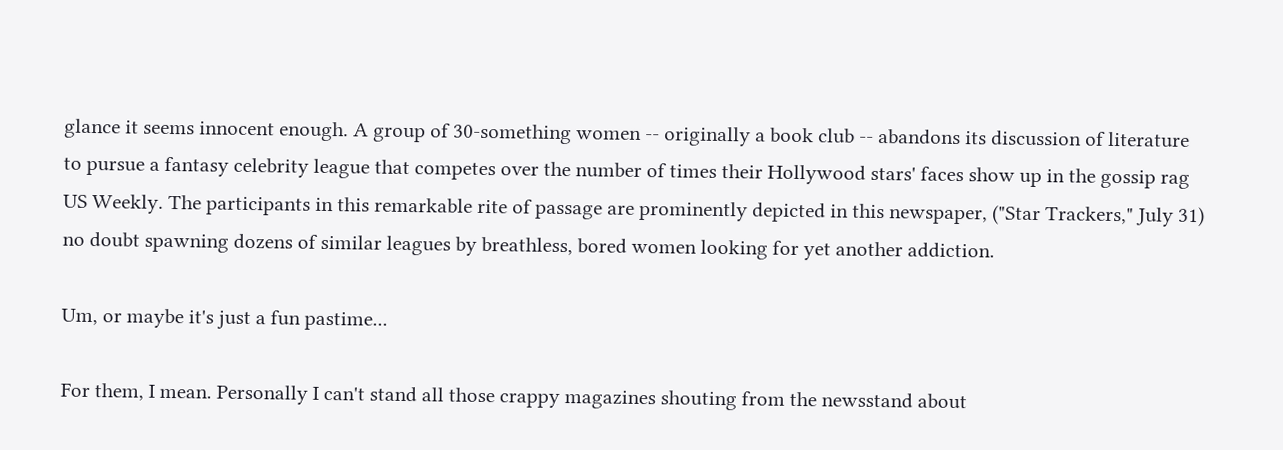glance it seems innocent enough. A group of 30-something women -- originally a book club -- abandons its discussion of literature to pursue a fantasy celebrity league that competes over the number of times their Hollywood stars' faces show up in the gossip rag US Weekly. The participants in this remarkable rite of passage are prominently depicted in this newspaper, ("Star Trackers," July 31) no doubt spawning dozens of similar leagues by breathless, bored women looking for yet another addiction.

Um, or maybe it's just a fun pastime...

For them, I mean. Personally I can't stand all those crappy magazines shouting from the newsstand about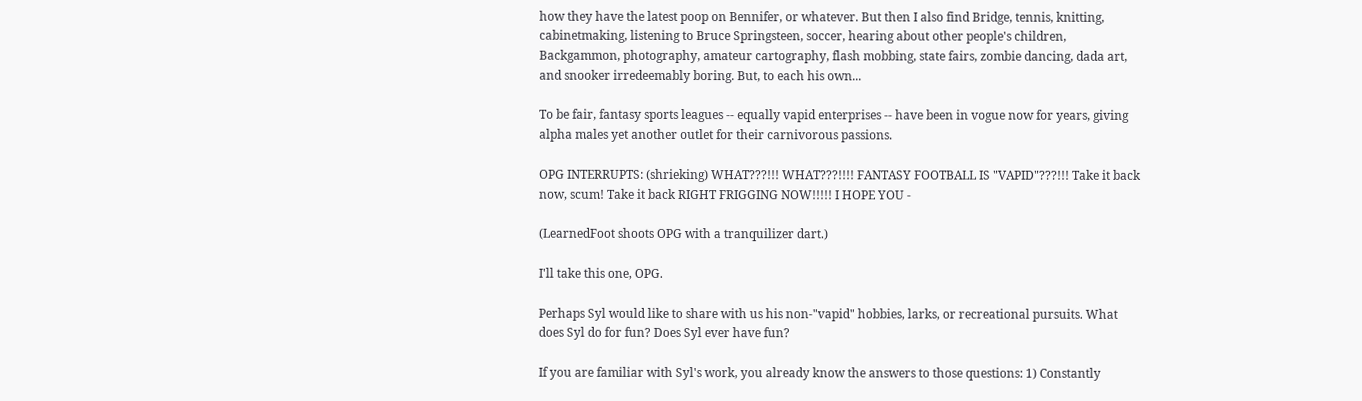how they have the latest poop on Bennifer, or whatever. But then I also find Bridge, tennis, knitting, cabinetmaking, listening to Bruce Springsteen, soccer, hearing about other people's children, Backgammon, photography, amateur cartography, flash mobbing, state fairs, zombie dancing, dada art, and snooker irredeemably boring. But, to each his own...

To be fair, fantasy sports leagues -- equally vapid enterprises -- have been in vogue now for years, giving alpha males yet another outlet for their carnivorous passions.

OPG INTERRUPTS: (shrieking) WHAT???!!! WHAT???!!!! FANTASY FOOTBALL IS "VAPID"???!!! Take it back now, scum! Take it back RIGHT FRIGGING NOW!!!!! I HOPE YOU -

(LearnedFoot shoots OPG with a tranquilizer dart.)

I'll take this one, OPG.

Perhaps Syl would like to share with us his non-"vapid" hobbies, larks, or recreational pursuits. What does Syl do for fun? Does Syl ever have fun?

If you are familiar with Syl's work, you already know the answers to those questions: 1) Constantly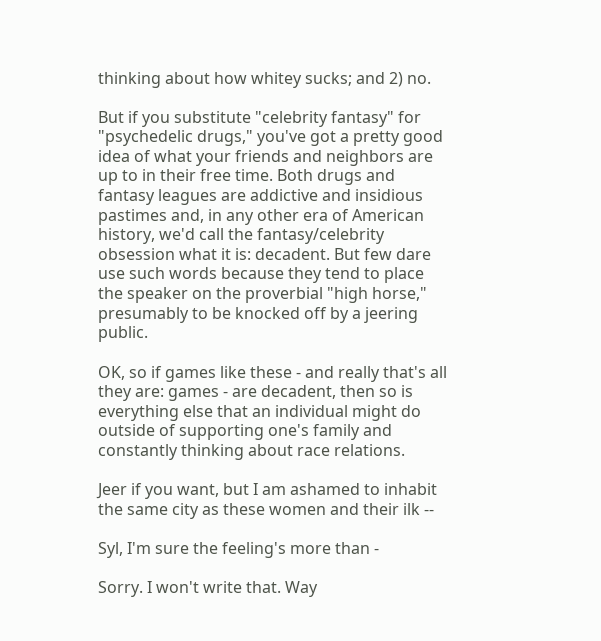thinking about how whitey sucks; and 2) no.

But if you substitute "celebrity fantasy" for "psychedelic drugs," you've got a pretty good idea of what your friends and neighbors are up to in their free time. Both drugs and fantasy leagues are addictive and insidious pastimes and, in any other era of American history, we'd call the fantasy/celebrity obsession what it is: decadent. But few dare use such words because they tend to place the speaker on the proverbial "high horse," presumably to be knocked off by a jeering public.

OK, so if games like these - and really that's all they are: games - are decadent, then so is everything else that an individual might do outside of supporting one's family and constantly thinking about race relations.

Jeer if you want, but I am ashamed to inhabit the same city as these women and their ilk --

Syl, I'm sure the feeling's more than -

Sorry. I won't write that. Way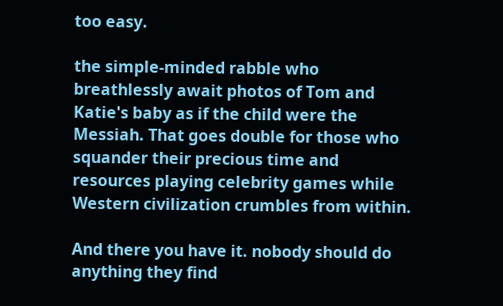too easy.

the simple-minded rabble who breathlessly await photos of Tom and Katie's baby as if the child were the Messiah. That goes double for those who squander their precious time and resources playing celebrity games while Western civilization crumbles from within.

And there you have it. nobody should do anything they find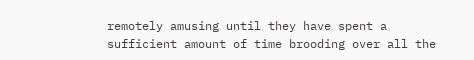remotely amusing until they have spent a sufficient amount of time brooding over all the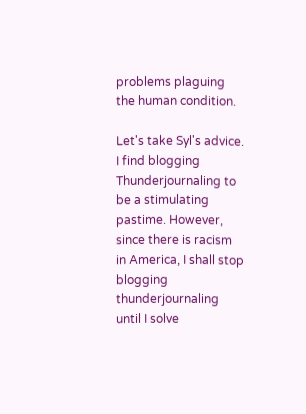problems plaguing the human condition.

Let's take Syl's advice. I find blogging Thunderjournaling to be a stimulating pastime. However, since there is racism in America, I shall stop blogging thunderjournaling until I solve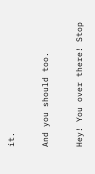it.

And you should too.

Hey! You over there! Stop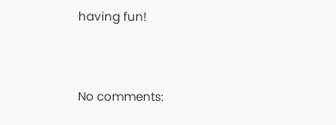having fun!


No comments: